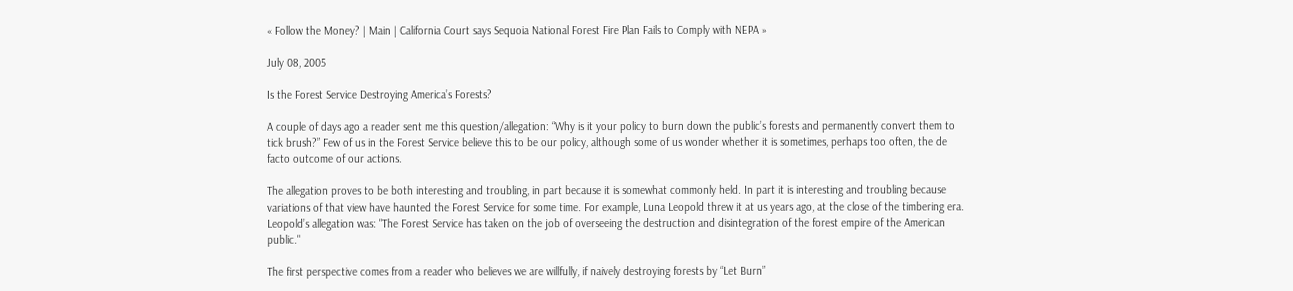« Follow the Money? | Main | California Court says Sequoia National Forest Fire Plan Fails to Comply with NEPA »

July 08, 2005

Is the Forest Service Destroying America’s Forests?

A couple of days ago a reader sent me this question/allegation: “Why is it your policy to burn down the public’s forests and permanently convert them to tick brush?” Few of us in the Forest Service believe this to be our policy, although some of us wonder whether it is sometimes, perhaps too often, the de facto outcome of our actions.

The allegation proves to be both interesting and troubling, in part because it is somewhat commonly held. In part it is interesting and troubling because variations of that view have haunted the Forest Service for some time. For example, Luna Leopold threw it at us years ago, at the close of the timbering era. Leopold’s allegation was: "The Forest Service has taken on the job of overseeing the destruction and disintegration of the forest empire of the American public."

The first perspective comes from a reader who believes we are willfully, if naively destroying forests by “Let Burn”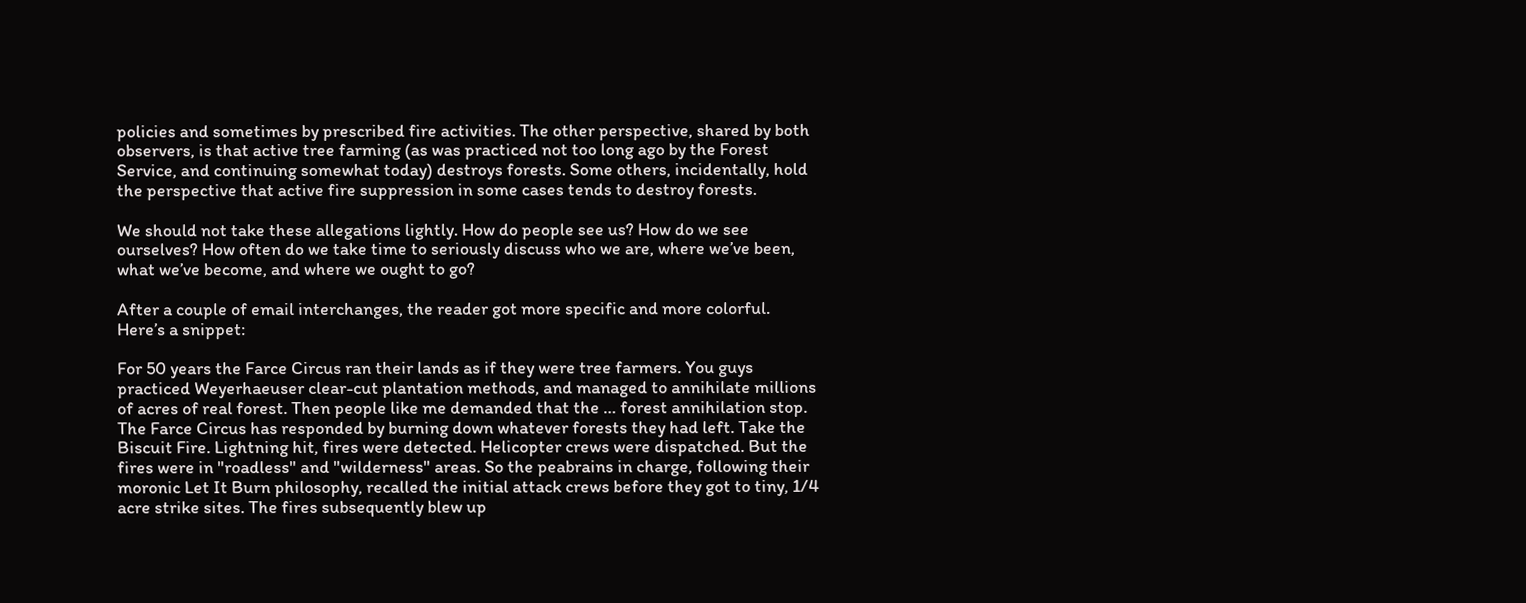policies and sometimes by prescribed fire activities. The other perspective, shared by both observers, is that active tree farming (as was practiced not too long ago by the Forest Service, and continuing somewhat today) destroys forests. Some others, incidentally, hold the perspective that active fire suppression in some cases tends to destroy forests.

We should not take these allegations lightly. How do people see us? How do we see ourselves? How often do we take time to seriously discuss who we are, where we’ve been, what we’ve become, and where we ought to go?

After a couple of email interchanges, the reader got more specific and more colorful. Here’s a snippet:

For 50 years the Farce Circus ran their lands as if they were tree farmers. You guys practiced Weyerhaeuser clear-cut plantation methods, and managed to annihilate millions of acres of real forest. Then people like me demanded that the … forest annihilation stop. The Farce Circus has responded by burning down whatever forests they had left. Take the Biscuit Fire. Lightning hit, fires were detected. Helicopter crews were dispatched. But the fires were in "roadless" and "wilderness" areas. So the peabrains in charge, following their moronic Let It Burn philosophy, recalled the initial attack crews before they got to tiny, 1/4 acre strike sites. The fires subsequently blew up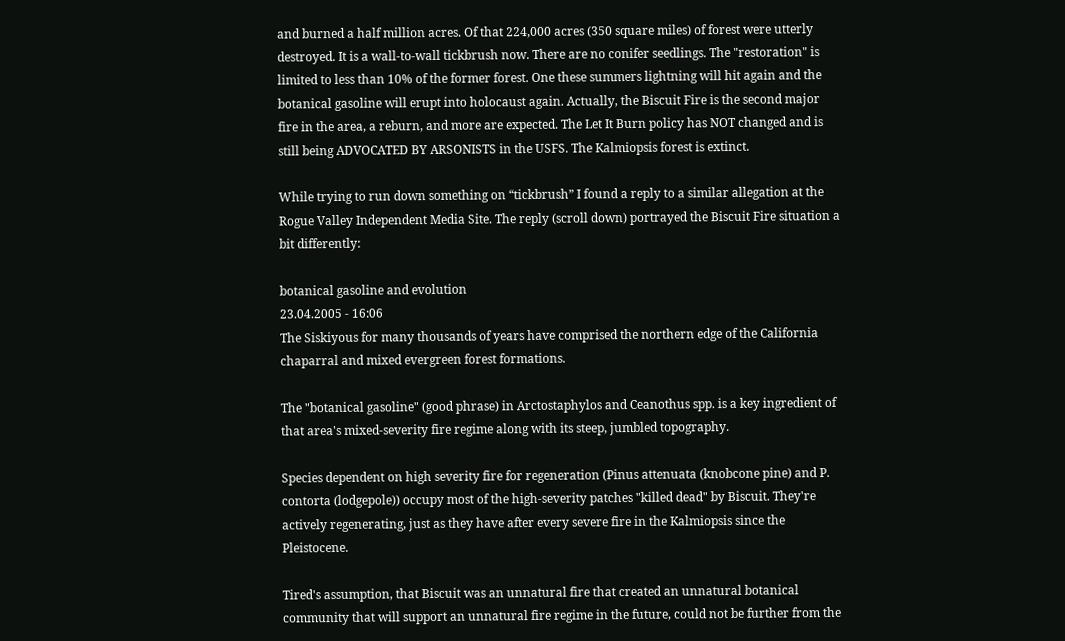and burned a half million acres. Of that 224,000 acres (350 square miles) of forest were utterly destroyed. It is a wall-to-wall tickbrush now. There are no conifer seedlings. The "restoration" is limited to less than 10% of the former forest. One these summers lightning will hit again and the botanical gasoline will erupt into holocaust again. Actually, the Biscuit Fire is the second major fire in the area, a reburn, and more are expected. The Let It Burn policy has NOT changed and is still being ADVOCATED BY ARSONISTS in the USFS. The Kalmiopsis forest is extinct.

While trying to run down something on “tickbrush” I found a reply to a similar allegation at the Rogue Valley Independent Media Site. The reply (scroll down) portrayed the Biscuit Fire situation a bit differently:

botanical gasoline and evolution
23.04.2005 - 16:06
The Siskiyous for many thousands of years have comprised the northern edge of the California chaparral and mixed evergreen forest formations.

The "botanical gasoline" (good phrase) in Arctostaphylos and Ceanothus spp. is a key ingredient of that area's mixed-severity fire regime along with its steep, jumbled topography.

Species dependent on high severity fire for regeneration (Pinus attenuata (knobcone pine) and P. contorta (lodgepole)) occupy most of the high-severity patches "killed dead" by Biscuit. They're actively regenerating, just as they have after every severe fire in the Kalmiopsis since the Pleistocene.

Tired's assumption, that Biscuit was an unnatural fire that created an unnatural botanical community that will support an unnatural fire regime in the future, could not be further from the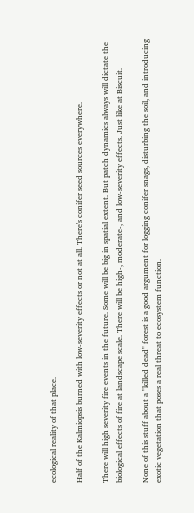ecological reality of that place.

Half of the Kalmiopsis burned with low-severity effects or not at all. There's conifer seed sources everywhere.

There will high severity fire events in the future. Some will be big in spatial extent. But patch dynamics always will dictate the biological effects of fire at landscape scale. There will be high-, moderate-, and low-severity effects. Just like at Biscuit.

None of this stuff about a "killed dead" forest is a good argument for logging conifer snags, disturbing the soil, and introducing exotic vegetation that poses a real threat to ecosystem function.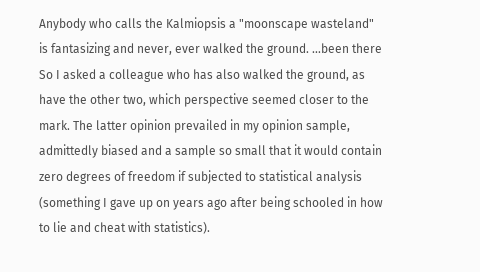Anybody who calls the Kalmiopsis a "moonscape wasteland" is fantasizing and never, ever walked the ground. ...been there
So I asked a colleague who has also walked the ground, as have the other two, which perspective seemed closer to the mark. The latter opinion prevailed in my opinion sample, admittedly biased and a sample so small that it would contain zero degrees of freedom if subjected to statistical analysis (something I gave up on years ago after being schooled in how to lie and cheat with statistics).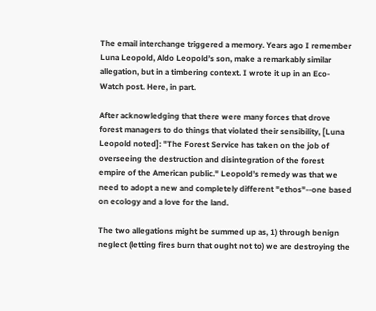The email interchange triggered a memory. Years ago I remember Luna Leopold, Aldo Leopold’s son, make a remarkably similar allegation, but in a timbering context. I wrote it up in an Eco-Watch post. Here, in part.

After acknowledging that there were many forces that drove forest managers to do things that violated their sensibility, [Luna Leopold noted]: "The Forest Service has taken on the job of overseeing the destruction and disintegration of the forest empire of the American public." Leopold’s remedy was that we need to adopt a new and completely different "ethos"--one based on ecology and a love for the land.

The two allegations might be summed up as, 1) through benign neglect (letting fires burn that ought not to) we are destroying the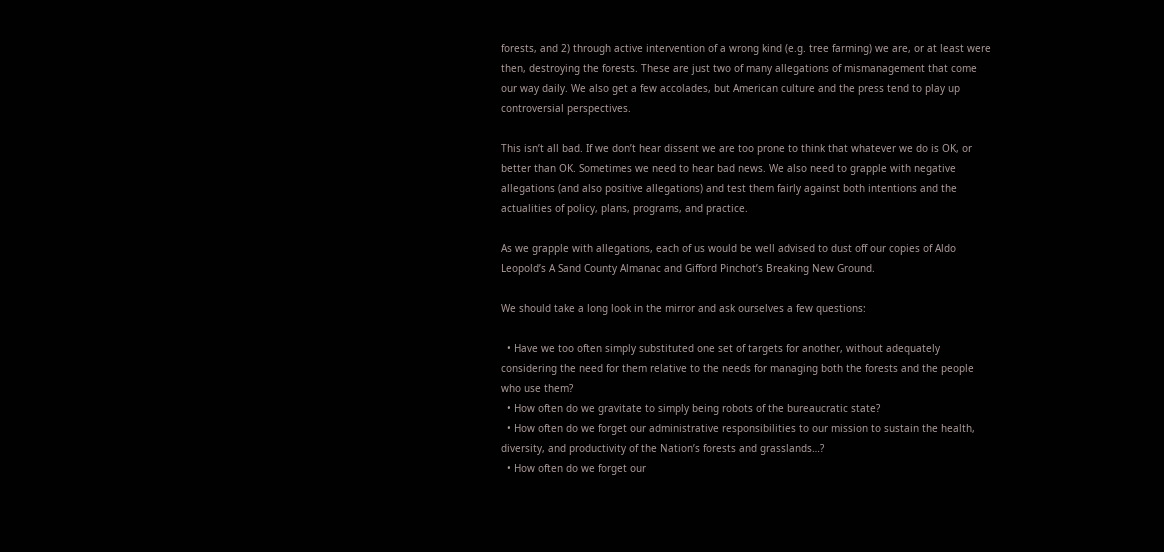forests, and 2) through active intervention of a wrong kind (e.g. tree farming) we are, or at least were then, destroying the forests. These are just two of many allegations of mismanagement that come our way daily. We also get a few accolades, but American culture and the press tend to play up controversial perspectives.

This isn’t all bad. If we don’t hear dissent we are too prone to think that whatever we do is OK, or better than OK. Sometimes we need to hear bad news. We also need to grapple with negative allegations (and also positive allegations) and test them fairly against both intentions and the actualities of policy, plans, programs, and practice.

As we grapple with allegations, each of us would be well advised to dust off our copies of Aldo Leopold’s A Sand County Almanac and Gifford Pinchot’s Breaking New Ground.

We should take a long look in the mirror and ask ourselves a few questions:

  • Have we too often simply substituted one set of targets for another, without adequately considering the need for them relative to the needs for managing both the forests and the people who use them?
  • How often do we gravitate to simply being robots of the bureaucratic state?
  • How often do we forget our administrative responsibilities to our mission to sustain the health, diversity, and productivity of the Nation’s forests and grasslands…?
  • How often do we forget our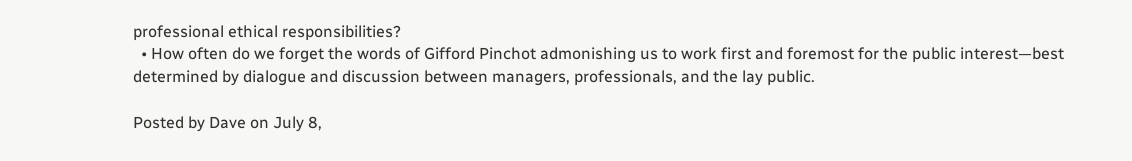professional ethical responsibilities?
  • How often do we forget the words of Gifford Pinchot admonishing us to work first and foremost for the public interest—best determined by dialogue and discussion between managers, professionals, and the lay public.

Posted by Dave on July 8,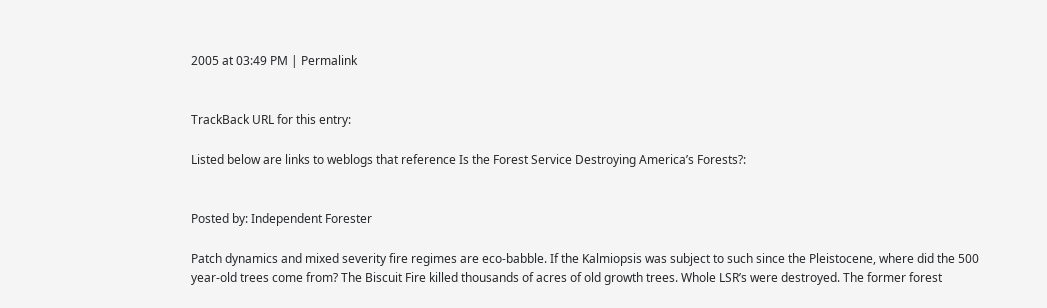2005 at 03:49 PM | Permalink


TrackBack URL for this entry:

Listed below are links to weblogs that reference Is the Forest Service Destroying America’s Forests?:


Posted by: Independent Forester

Patch dynamics and mixed severity fire regimes are eco-babble. If the Kalmiopsis was subject to such since the Pleistocene, where did the 500 year-old trees come from? The Biscuit Fire killed thousands of acres of old growth trees. Whole LSR’s were destroyed. The former forest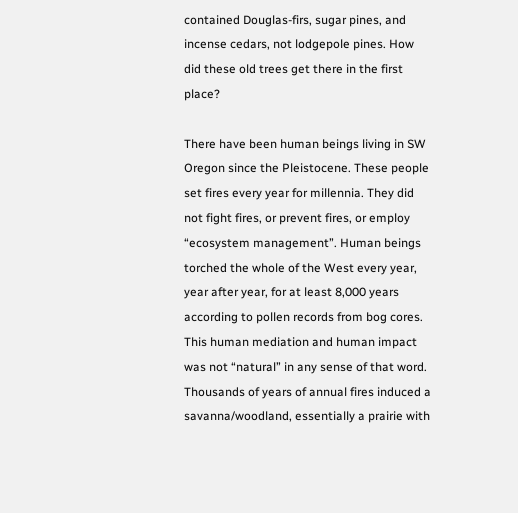contained Douglas-firs, sugar pines, and incense cedars, not lodgepole pines. How did these old trees get there in the first place?

There have been human beings living in SW Oregon since the Pleistocene. These people set fires every year for millennia. They did not fight fires, or prevent fires, or employ “ecosystem management”. Human beings torched the whole of the West every year, year after year, for at least 8,000 years according to pollen records from bog cores. This human mediation and human impact was not “natural” in any sense of that word. Thousands of years of annual fires induced a savanna/woodland, essentially a prairie with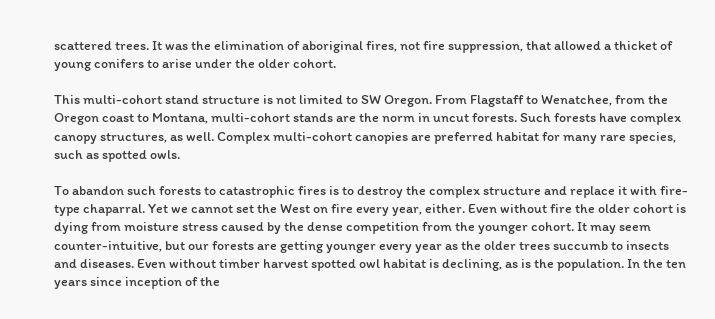scattered trees. It was the elimination of aboriginal fires, not fire suppression, that allowed a thicket of young conifers to arise under the older cohort.

This multi-cohort stand structure is not limited to SW Oregon. From Flagstaff to Wenatchee, from the Oregon coast to Montana, multi-cohort stands are the norm in uncut forests. Such forests have complex canopy structures, as well. Complex multi-cohort canopies are preferred habitat for many rare species, such as spotted owls.

To abandon such forests to catastrophic fires is to destroy the complex structure and replace it with fire-type chaparral. Yet we cannot set the West on fire every year, either. Even without fire the older cohort is dying from moisture stress caused by the dense competition from the younger cohort. It may seem counter-intuitive, but our forests are getting younger every year as the older trees succumb to insects and diseases. Even without timber harvest spotted owl habitat is declining, as is the population. In the ten years since inception of the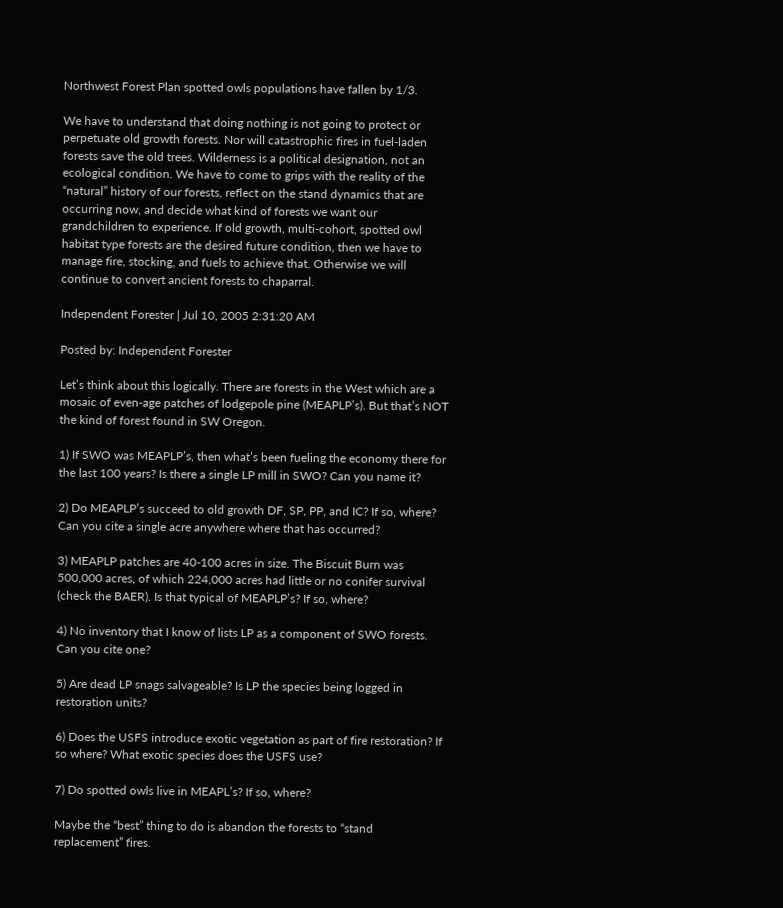Northwest Forest Plan spotted owls populations have fallen by 1/3.

We have to understand that doing nothing is not going to protect or perpetuate old growth forests. Nor will catastrophic fires in fuel-laden forests save the old trees. Wilderness is a political designation, not an ecological condition. We have to come to grips with the reality of the “natural” history of our forests, reflect on the stand dynamics that are occurring now, and decide what kind of forests we want our grandchildren to experience. If old growth, multi-cohort, spotted owl habitat type forests are the desired future condition, then we have to manage fire, stocking, and fuels to achieve that. Otherwise we will continue to convert ancient forests to chaparral.

Independent Forester | Jul 10, 2005 2:31:20 AM

Posted by: Independent Forester

Let’s think about this logically. There are forests in the West which are a mosaic of even-age patches of lodgepole pine (MEAPLP’s). But that’s NOT the kind of forest found in SW Oregon.

1) If SWO was MEAPLP’s, then what’s been fueling the economy there for the last 100 years? Is there a single LP mill in SWO? Can you name it?

2) Do MEAPLP’s succeed to old growth DF, SP, PP, and IC? If so, where? Can you cite a single acre anywhere where that has occurred?

3) MEAPLP patches are 40-100 acres in size. The Biscuit Burn was 500,000 acres, of which 224,000 acres had little or no conifer survival (check the BAER). Is that typical of MEAPLP’s? If so, where?

4) No inventory that I know of lists LP as a component of SWO forests. Can you cite one?

5) Are dead LP snags salvageable? Is LP the species being logged in restoration units?

6) Does the USFS introduce exotic vegetation as part of fire restoration? If so where? What exotic species does the USFS use?

7) Do spotted owls live in MEAPL’s? If so, where?

Maybe the “best” thing to do is abandon the forests to “stand replacement” fires.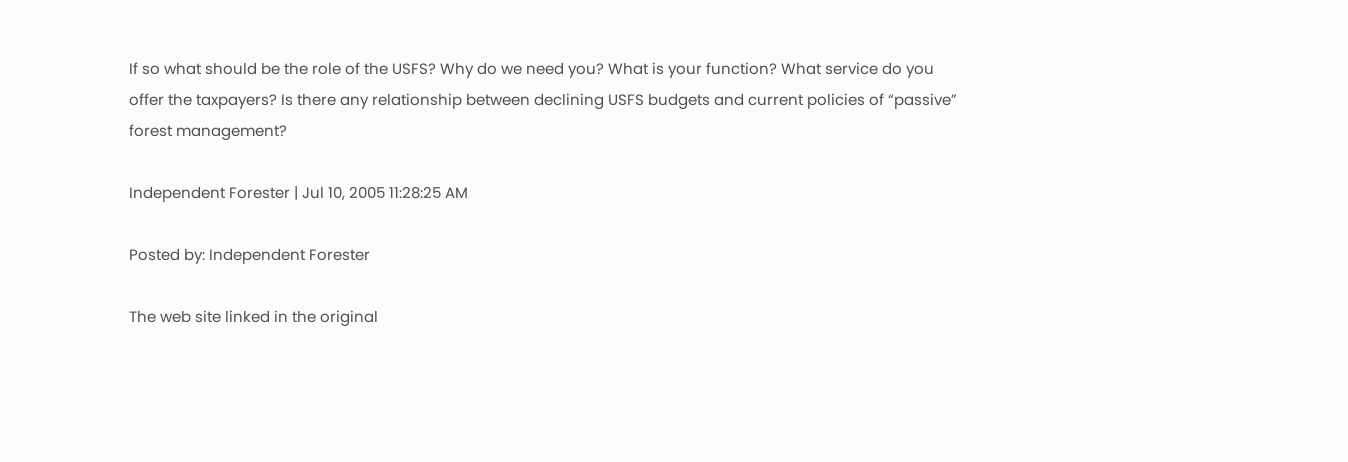If so what should be the role of the USFS? Why do we need you? What is your function? What service do you offer the taxpayers? Is there any relationship between declining USFS budgets and current policies of “passive” forest management?

Independent Forester | Jul 10, 2005 11:28:25 AM

Posted by: Independent Forester

The web site linked in the original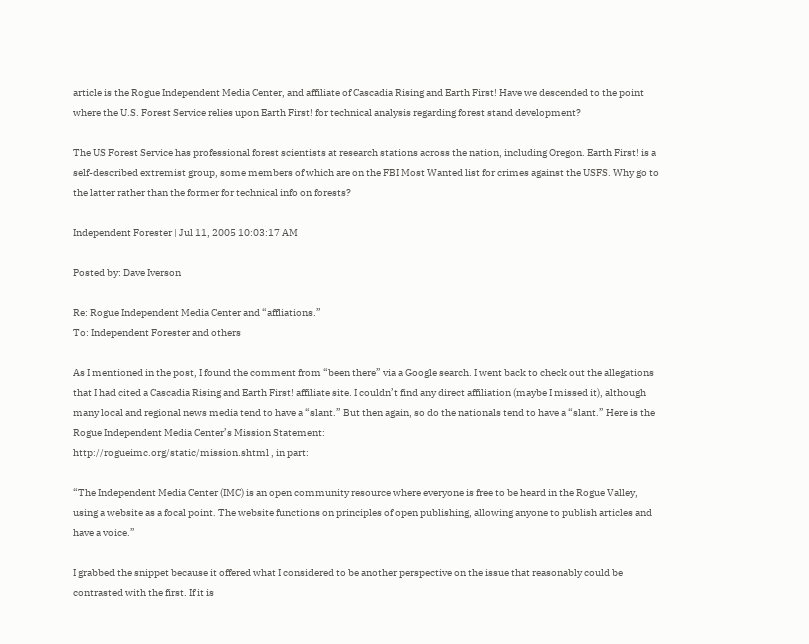article is the Rogue Independent Media Center, and affiliate of Cascadia Rising and Earth First! Have we descended to the point where the U.S. Forest Service relies upon Earth First! for technical analysis regarding forest stand development?

The US Forest Service has professional forest scientists at research stations across the nation, including Oregon. Earth First! is a self-described extremist group, some members of which are on the FBI Most Wanted list for crimes against the USFS. Why go to the latter rather than the former for technical info on forests?

Independent Forester | Jul 11, 2005 10:03:17 AM

Posted by: Dave Iverson

Re: Rogue Independent Media Center and “affliations.”
To: Independent Forester and others

As I mentioned in the post, I found the comment from “been there” via a Google search. I went back to check out the allegations that I had cited a Cascadia Rising and Earth First! affiliate site. I couldn’t find any direct affiliation (maybe I missed it), although many local and regional news media tend to have a “slant.” But then again, so do the nationals tend to have a “slant.” Here is the Rogue Independent Media Center’s Mission Statement:
http://rogueimc.org/static/mission.shtml , in part:

“The Independent Media Center (IMC) is an open community resource where everyone is free to be heard in the Rogue Valley, using a website as a focal point. The website functions on principles of open publishing, allowing anyone to publish articles and have a voice.”

I grabbed the snippet because it offered what I considered to be another perspective on the issue that reasonably could be contrasted with the first. If it is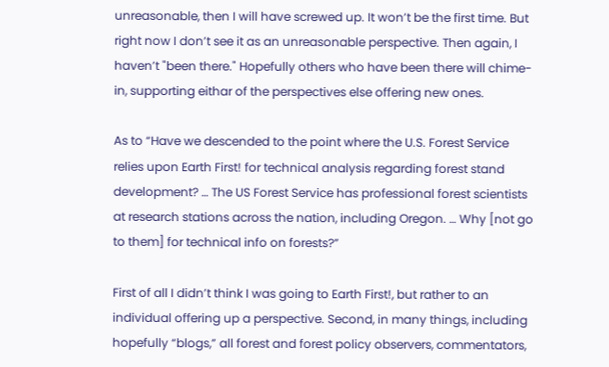unreasonable, then I will have screwed up. It won’t be the first time. But right now I don’t see it as an unreasonable perspective. Then again, I haven’t "been there." Hopefully others who have been there will chime-in, supporting eithar of the perspectives else offering new ones.

As to “Have we descended to the point where the U.S. Forest Service relies upon Earth First! for technical analysis regarding forest stand development? … The US Forest Service has professional forest scientists at research stations across the nation, including Oregon. … Why [not go to them] for technical info on forests?”

First of all I didn’t think I was going to Earth First!, but rather to an individual offering up a perspective. Second, in many things, including hopefully “blogs,” all forest and forest policy observers, commentators,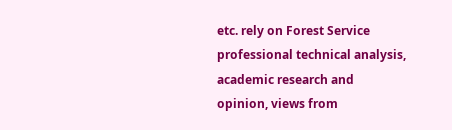etc. rely on Forest Service professional technical analysis, academic research and opinion, views from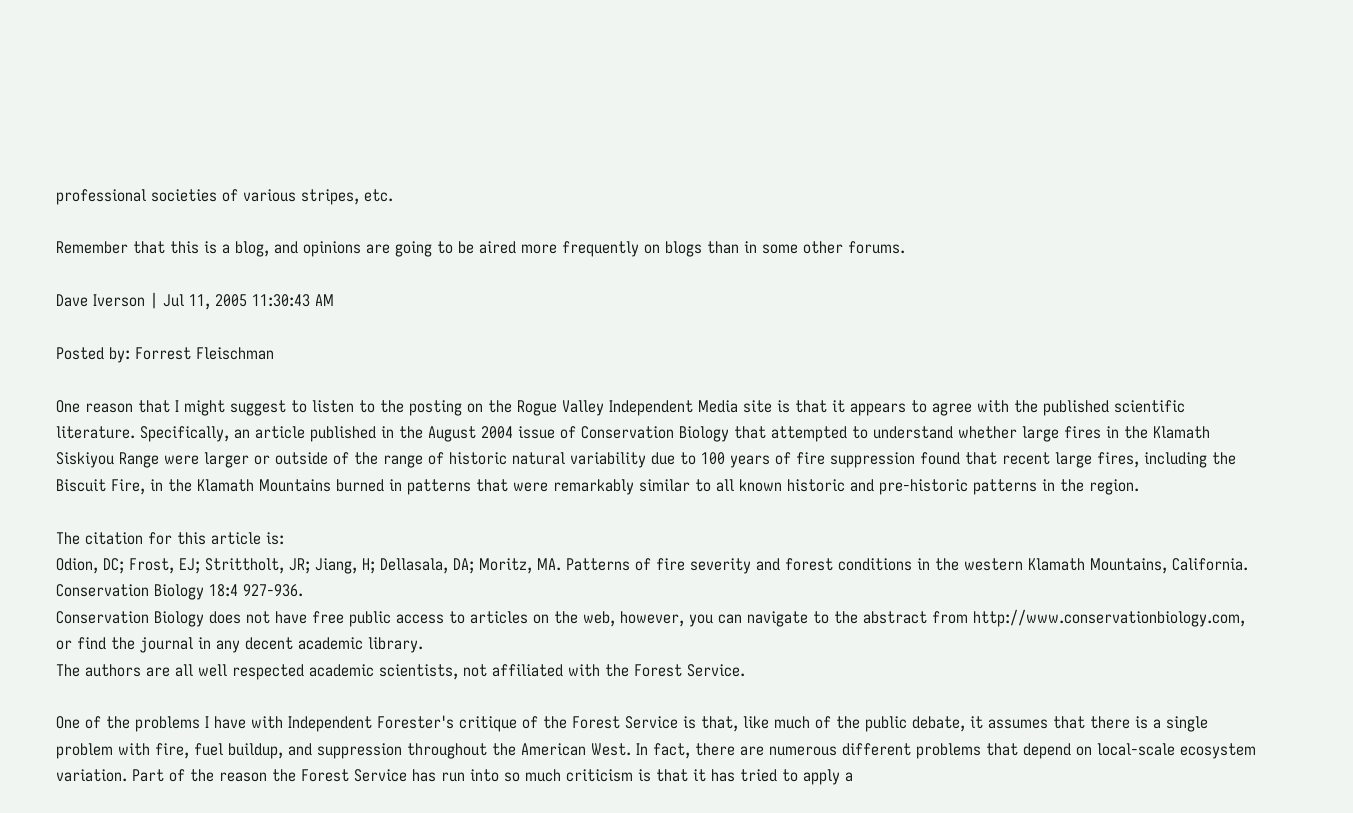professional societies of various stripes, etc.

Remember that this is a blog, and opinions are going to be aired more frequently on blogs than in some other forums.

Dave Iverson | Jul 11, 2005 11:30:43 AM

Posted by: Forrest Fleischman

One reason that I might suggest to listen to the posting on the Rogue Valley Independent Media site is that it appears to agree with the published scientific literature. Specifically, an article published in the August 2004 issue of Conservation Biology that attempted to understand whether large fires in the Klamath Siskiyou Range were larger or outside of the range of historic natural variability due to 100 years of fire suppression found that recent large fires, including the Biscuit Fire, in the Klamath Mountains burned in patterns that were remarkably similar to all known historic and pre-historic patterns in the region.

The citation for this article is:
Odion, DC; Frost, EJ; Strittholt, JR; Jiang, H; Dellasala, DA; Moritz, MA. Patterns of fire severity and forest conditions in the western Klamath Mountains, California. Conservation Biology 18:4 927-936.
Conservation Biology does not have free public access to articles on the web, however, you can navigate to the abstract from http://www.conservationbiology.com, or find the journal in any decent academic library.
The authors are all well respected academic scientists, not affiliated with the Forest Service.

One of the problems I have with Independent Forester's critique of the Forest Service is that, like much of the public debate, it assumes that there is a single problem with fire, fuel buildup, and suppression throughout the American West. In fact, there are numerous different problems that depend on local-scale ecosystem variation. Part of the reason the Forest Service has run into so much criticism is that it has tried to apply a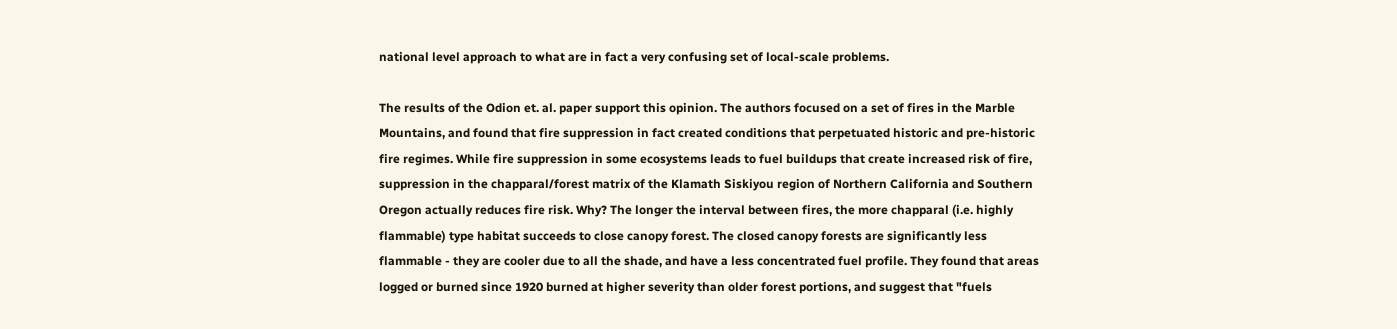national level approach to what are in fact a very confusing set of local-scale problems.

The results of the Odion et. al. paper support this opinion. The authors focused on a set of fires in the Marble Mountains, and found that fire suppression in fact created conditions that perpetuated historic and pre-historic fire regimes. While fire suppression in some ecosystems leads to fuel buildups that create increased risk of fire, suppression in the chapparal/forest matrix of the Klamath Siskiyou region of Northern California and Southern Oregon actually reduces fire risk. Why? The longer the interval between fires, the more chapparal (i.e. highly flammable) type habitat succeeds to close canopy forest. The closed canopy forests are significantly less flammable - they are cooler due to all the shade, and have a less concentrated fuel profile. They found that areas logged or burned since 1920 burned at higher severity than older forest portions, and suggest that "fuels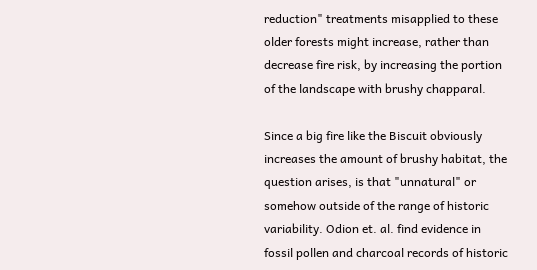reduction" treatments misapplied to these older forests might increase, rather than decrease fire risk, by increasing the portion of the landscape with brushy chapparal.

Since a big fire like the Biscuit obviously increases the amount of brushy habitat, the question arises, is that "unnatural" or somehow outside of the range of historic variability. Odion et. al. find evidence in fossil pollen and charcoal records of historic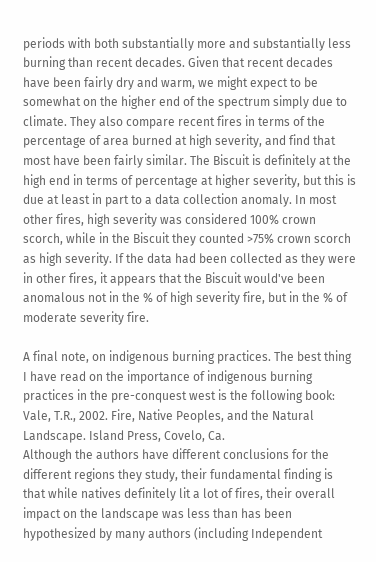periods with both substantially more and substantially less burning than recent decades. Given that recent decades have been fairly dry and warm, we might expect to be somewhat on the higher end of the spectrum simply due to climate. They also compare recent fires in terms of the percentage of area burned at high severity, and find that most have been fairly similar. The Biscuit is definitely at the high end in terms of percentage at higher severity, but this is due at least in part to a data collection anomaly. In most other fires, high severity was considered 100% crown scorch, while in the Biscuit they counted >75% crown scorch as high severity. If the data had been collected as they were in other fires, it appears that the Biscuit would've been anomalous not in the % of high severity fire, but in the % of moderate severity fire.

A final note, on indigenous burning practices. The best thing I have read on the importance of indigenous burning practices in the pre-conquest west is the following book:
Vale, T.R., 2002. Fire, Native Peoples, and the Natural Landscape. Island Press, Covelo, Ca.
Although the authors have different conclusions for the different regions they study, their fundamental finding is that while natives definitely lit a lot of fires, their overall impact on the landscape was less than has been hypothesized by many authors (including Independent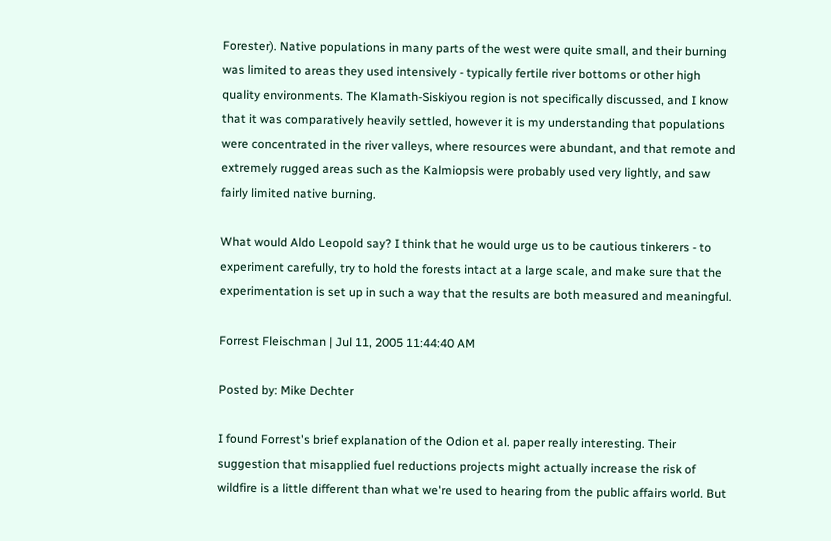Forester). Native populations in many parts of the west were quite small, and their burning was limited to areas they used intensively - typically fertile river bottoms or other high quality environments. The Klamath-Siskiyou region is not specifically discussed, and I know that it was comparatively heavily settled, however it is my understanding that populations were concentrated in the river valleys, where resources were abundant, and that remote and extremely rugged areas such as the Kalmiopsis were probably used very lightly, and saw fairly limited native burning.

What would Aldo Leopold say? I think that he would urge us to be cautious tinkerers - to experiment carefully, try to hold the forests intact at a large scale, and make sure that the experimentation is set up in such a way that the results are both measured and meaningful.

Forrest Fleischman | Jul 11, 2005 11:44:40 AM

Posted by: Mike Dechter

I found Forrest's brief explanation of the Odion et al. paper really interesting. Their suggestion that misapplied fuel reductions projects might actually increase the risk of wildfire is a little different than what we're used to hearing from the public affairs world. But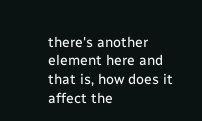there's another element here and that is, how does it affect the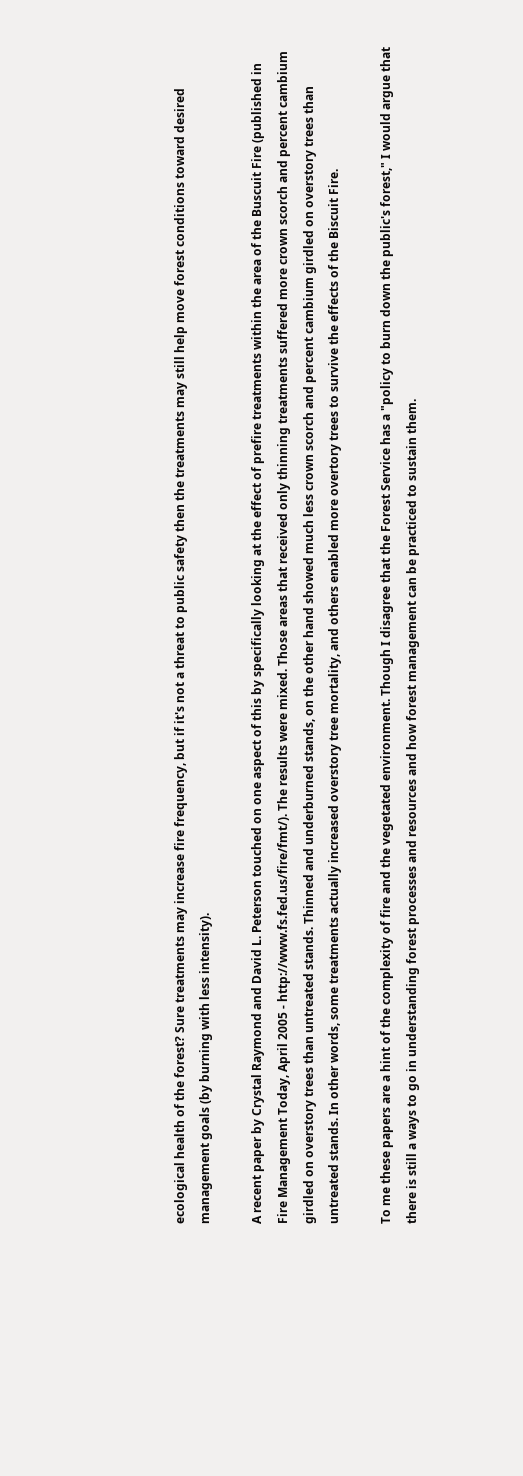ecological health of the forest? Sure treatments may increase fire frequency, but if it's not a threat to public safety then the treatments may still help move forest conditions toward desired management goals (by burning with less intensity).

A recent paper by Crystal Raymond and David L. Peterson touched on one aspect of this by specifically looking at the effect of prefire treatments within the area of the Buscuit Fire (published in Fire Management Today, April 2005 - http://www.fs.fed.us/fire/fmt/). The results were mixed. Those areas that received only thinning treatments suffered more crown scorch and percent cambium girdled on overstory trees than untreated stands. Thinned and underburned stands, on the other hand showed much less crown scorch and percent cambium girdled on overstory trees than untreated stands. In other words, some treatments actually increased overstory tree mortality, and others enabled more overtory trees to survive the effects of the Biscuit Fire.

To me these papers are a hint of the complexity of fire and the vegetated environment. Though I disagree that the Forest Service has a "policy to burn down the public's forest," I would argue that there is still a ways to go in understanding forest processes and resources and how forest management can be practiced to sustain them.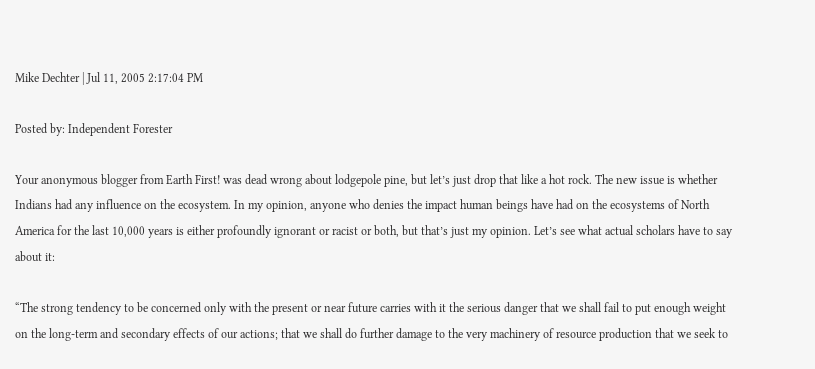Mike Dechter | Jul 11, 2005 2:17:04 PM

Posted by: Independent Forester

Your anonymous blogger from Earth First! was dead wrong about lodgepole pine, but let’s just drop that like a hot rock. The new issue is whether Indians had any influence on the ecosystem. In my opinion, anyone who denies the impact human beings have had on the ecosystems of North America for the last 10,000 years is either profoundly ignorant or racist or both, but that’s just my opinion. Let’s see what actual scholars have to say about it:

“The strong tendency to be concerned only with the present or near future carries with it the serious danger that we shall fail to put enough weight on the long-term and secondary effects of our actions; that we shall do further damage to the very machinery of resource production that we seek to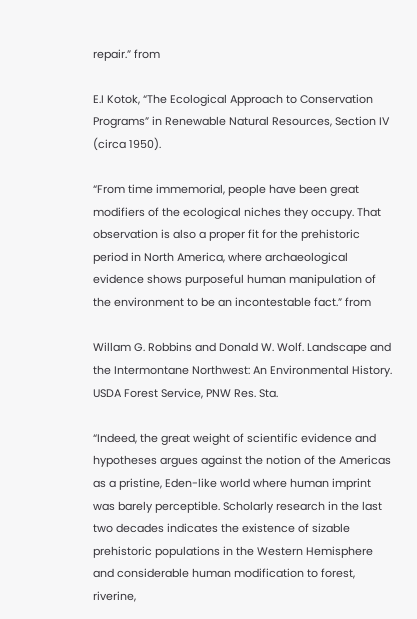repair.” from

E.I Kotok, “The Ecological Approach to Conservation Programs” in Renewable Natural Resources, Section IV (circa 1950).

“From time immemorial, people have been great modifiers of the ecological niches they occupy. That observation is also a proper fit for the prehistoric period in North America, where archaeological evidence shows purposeful human manipulation of the environment to be an incontestable fact.” from

Willam G. Robbins and Donald W. Wolf. Landscape and the Intermontane Northwest: An Environmental History. USDA Forest Service, PNW Res. Sta.

“Indeed, the great weight of scientific evidence and hypotheses argues against the notion of the Americas as a pristine, Eden-like world where human imprint was barely perceptible. Scholarly research in the last two decades indicates the existence of sizable prehistoric populations in the Western Hemisphere and considerable human modification to forest, riverine,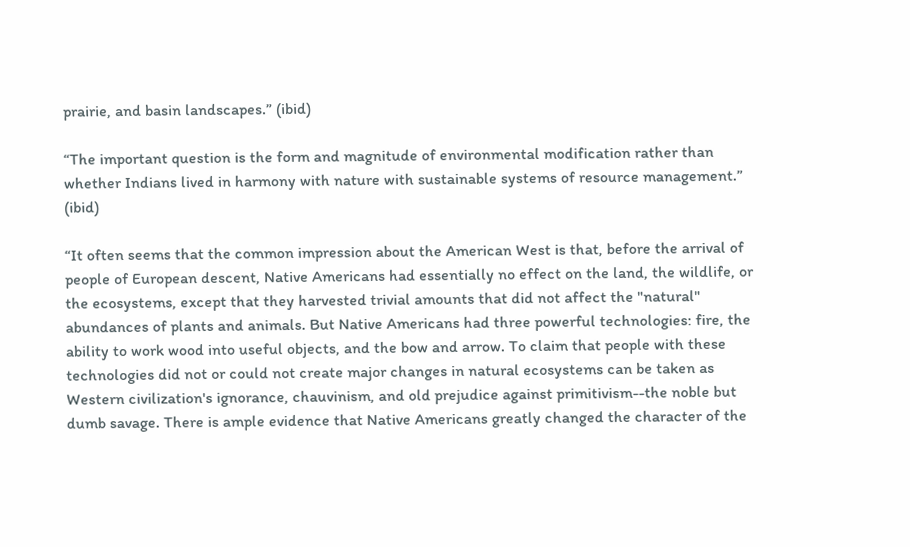prairie, and basin landscapes.” (ibid)

“The important question is the form and magnitude of environmental modification rather than whether Indians lived in harmony with nature with sustainable systems of resource management.” (ibid)

“It often seems that the common impression about the American West is that, before the arrival of people of European descent, Native Americans had essentially no effect on the land, the wildlife, or the ecosystems, except that they harvested trivial amounts that did not affect the "natural" abundances of plants and animals. But Native Americans had three powerful technologies: fire, the ability to work wood into useful objects, and the bow and arrow. To claim that people with these technologies did not or could not create major changes in natural ecosystems can be taken as Western civilization's ignorance, chauvinism, and old prejudice against primitivism--the noble but dumb savage. There is ample evidence that Native Americans greatly changed the character of the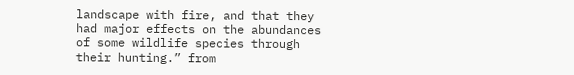landscape with fire, and that they had major effects on the abundances of some wildlife species through their hunting.” from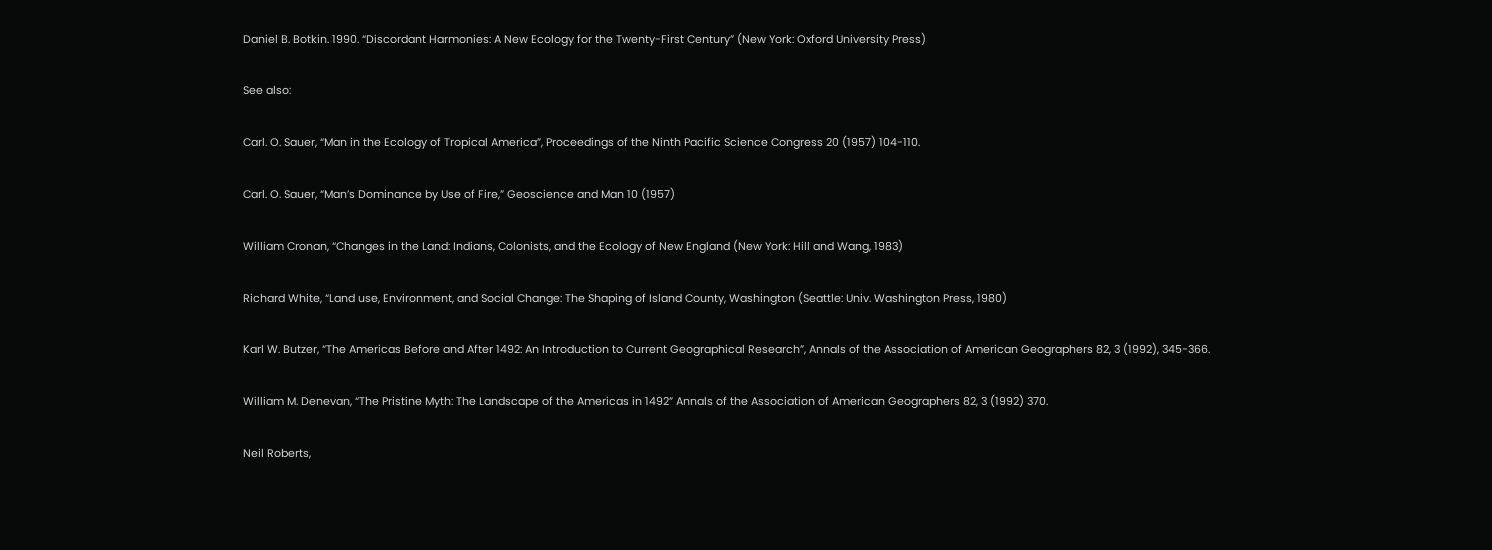Daniel B. Botkin. 1990. “Discordant Harmonies: A New Ecology for the Twenty-First Century” (New York: Oxford University Press)

See also:

Carl. O. Sauer, “Man in the Ecology of Tropical America”, Proceedings of the Ninth Pacific Science Congress 20 (1957) 104-110.

Carl. O. Sauer, “Man’s Dominance by Use of Fire,” Geoscience and Man 10 (1957)

William Cronan, “Changes in the Land: Indians, Colonists, and the Ecology of New England (New York: Hill and Wang, 1983)

Richard White, “Land use, Environment, and Social Change: The Shaping of Island County, Washington (Seattle: Univ. Washington Press, 1980)

Karl W. Butzer, “The Americas Before and After 1492: An Introduction to Current Geographical Research”, Annals of the Association of American Geographers 82, 3 (1992), 345-366.

William M. Denevan, “The Pristine Myth: The Landscape of the Americas in 1492” Annals of the Association of American Geographers 82, 3 (1992) 370.

Neil Roberts,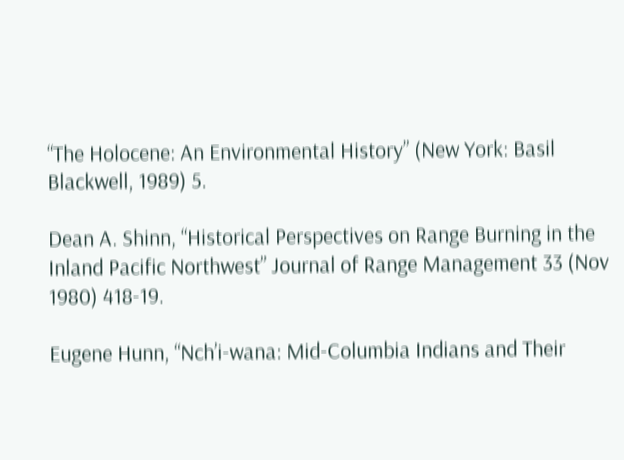“The Holocene: An Environmental History” (New York: Basil Blackwell, 1989) 5.

Dean A. Shinn, “Historical Perspectives on Range Burning in the Inland Pacific Northwest” Journal of Range Management 33 (Nov 1980) 418-19.

Eugene Hunn, “Nch’i-wana: Mid-Columbia Indians and Their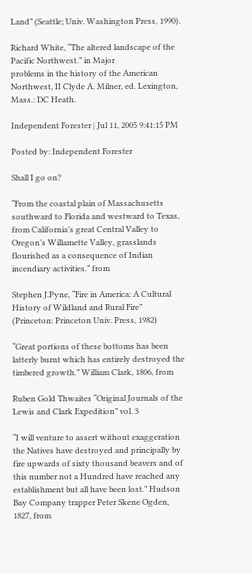Land” (Seattle; Univ. Washington Press, 1990).

Richard White, “The altered landscape of the Pacific Northwest.” in Major
problems in the history of the American Northwest, II Clyde A. Milner, ed. Lexington,
Mass.: DC Heath.

Independent Forester | Jul 11, 2005 9:41:15 PM

Posted by: Independent Forester

Shall I go on?

“From the coastal plain of Massachusetts southward to Florida and westward to Texas, from California’s great Central Valley to Oregon’s Willamette Valley, grasslands flourished as a consequence of Indian incendiary activities.” from

Stephen J.Pyne, “Fire in America: A Cultural History of Wildland and Rural Fire” (Princeton: Princeton Univ. Press, 1982)

“Great portions of these bottoms has been latterly burnt which has entirely destroyed the timbered growth.” William Clark, 1806, from

Ruben Gold Thwaites “Original Journals of the Lewis and Clark Expedition” vol. 3

“I will venture to assert without exaggeration the Natives have destroyed and principally by fire upwards of sixty thousand beavers and of this number not a Hundred have reached any establishment but all have been lost.” Hudson Bay Company trapper Peter Skene Ogden, 1827, from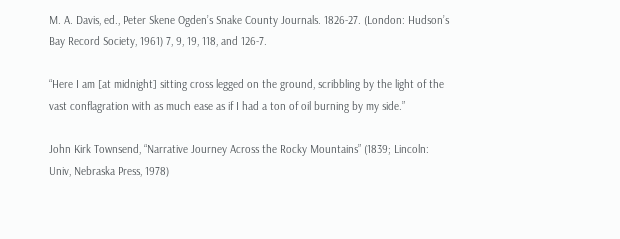M. A. Davis, ed., Peter Skene Ogden’s Snake County Journals. 1826-27. (London: Hudson’s Bay Record Society, 1961) 7, 9, 19, 118, and 126-7.

“Here I am [at midnight] sitting cross legged on the ground, scribbling by the light of the vast conflagration with as much ease as if I had a ton of oil burning by my side.”

John Kirk Townsend, “Narrative Journey Across the Rocky Mountains” (1839; Lincoln: Univ, Nebraska Press, 1978)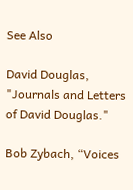See Also

David Douglas, "Journals and Letters of David Douglas."

Bob Zybach, “Voices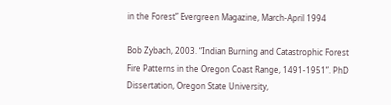in the Forest” Evergreen Magazine, March-April 1994

Bob Zybach, 2003. “Indian Burning and Catastrophic Forest Fire Patterns in the Oregon Coast Range, 1491-1951”. PhD Dissertation, Oregon State University,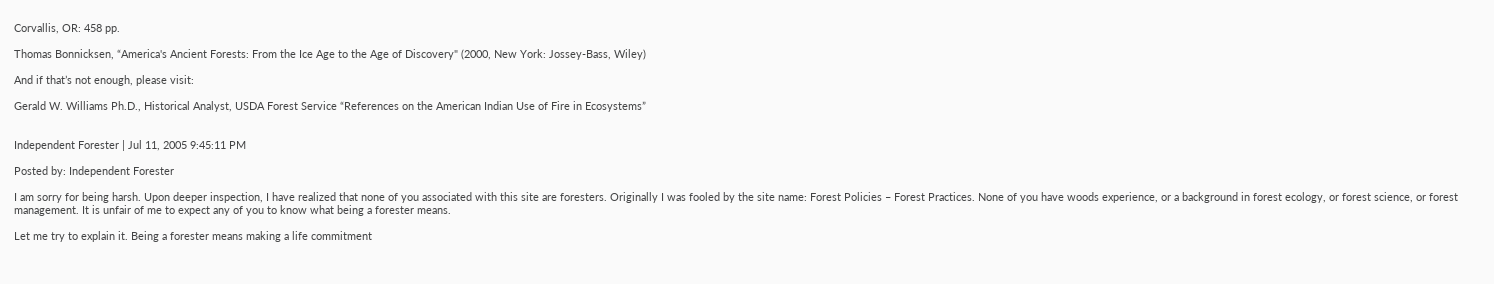Corvallis, OR: 458 pp.

Thomas Bonnicksen, “America's Ancient Forests: From the Ice Age to the Age of Discovery" (2000, New York: Jossey-Bass, Wiley)

And if that’s not enough, please visit:

Gerald W. Williams Ph.D., Historical Analyst, USDA Forest Service “References on the American Indian Use of Fire in Ecosystems”


Independent Forester | Jul 11, 2005 9:45:11 PM

Posted by: Independent Forester

I am sorry for being harsh. Upon deeper inspection, I have realized that none of you associated with this site are foresters. Originally I was fooled by the site name: Forest Policies – Forest Practices. None of you have woods experience, or a background in forest ecology, or forest science, or forest management. It is unfair of me to expect any of you to know what being a forester means.

Let me try to explain it. Being a forester means making a life commitment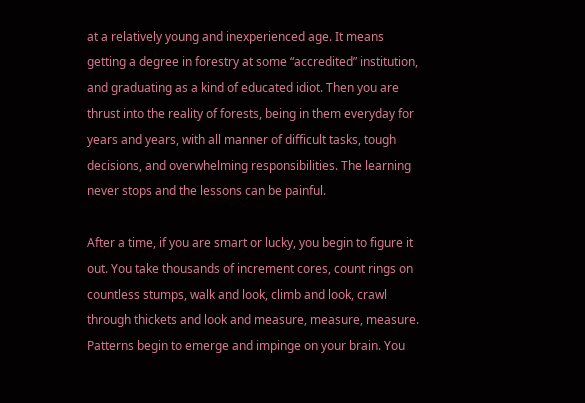at a relatively young and inexperienced age. It means getting a degree in forestry at some “accredited” institution, and graduating as a kind of educated idiot. Then you are thrust into the reality of forests, being in them everyday for years and years, with all manner of difficult tasks, tough decisions, and overwhelming responsibilities. The learning never stops and the lessons can be painful.

After a time, if you are smart or lucky, you begin to figure it out. You take thousands of increment cores, count rings on countless stumps, walk and look, climb and look, crawl through thickets and look and measure, measure, measure. Patterns begin to emerge and impinge on your brain. You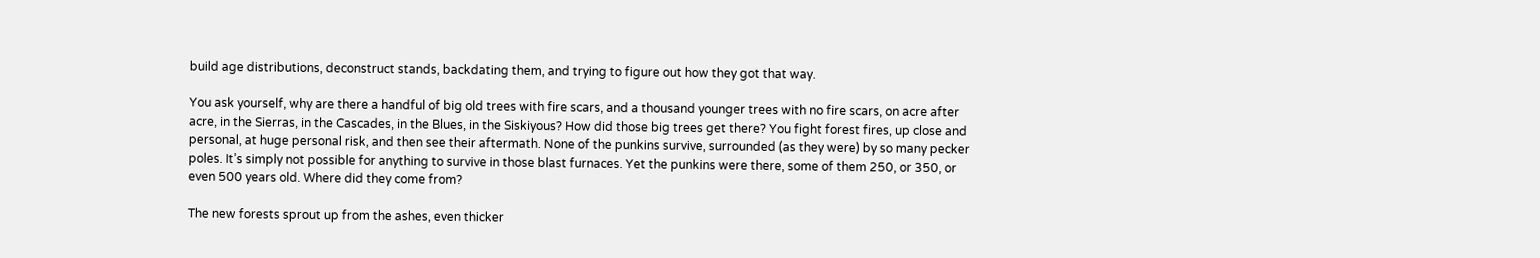build age distributions, deconstruct stands, backdating them, and trying to figure out how they got that way.

You ask yourself, why are there a handful of big old trees with fire scars, and a thousand younger trees with no fire scars, on acre after acre, in the Sierras, in the Cascades, in the Blues, in the Siskiyous? How did those big trees get there? You fight forest fires, up close and personal, at huge personal risk, and then see their aftermath. None of the punkins survive, surrounded (as they were) by so many pecker poles. It’s simply not possible for anything to survive in those blast furnaces. Yet the punkins were there, some of them 250, or 350, or even 500 years old. Where did they come from?

The new forests sprout up from the ashes, even thicker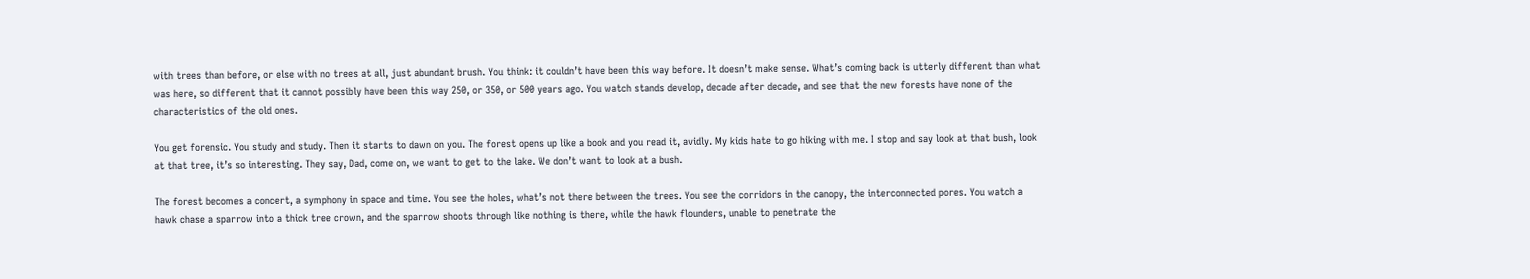with trees than before, or else with no trees at all, just abundant brush. You think: it couldn’t have been this way before. It doesn’t make sense. What’s coming back is utterly different than what was here, so different that it cannot possibly have been this way 250, or 350, or 500 years ago. You watch stands develop, decade after decade, and see that the new forests have none of the characteristics of the old ones.

You get forensic. You study and study. Then it starts to dawn on you. The forest opens up like a book and you read it, avidly. My kids hate to go hiking with me. I stop and say look at that bush, look at that tree, it’s so interesting. They say, Dad, come on, we want to get to the lake. We don’t want to look at a bush.

The forest becomes a concert, a symphony in space and time. You see the holes, what’s not there between the trees. You see the corridors in the canopy, the interconnected pores. You watch a hawk chase a sparrow into a thick tree crown, and the sparrow shoots through like nothing is there, while the hawk flounders, unable to penetrate the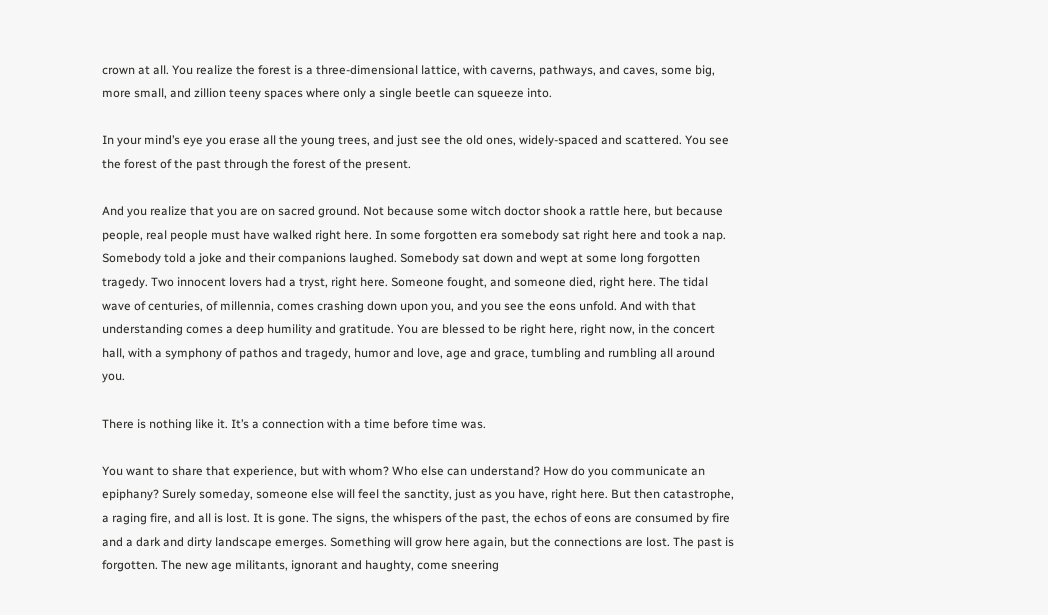crown at all. You realize the forest is a three-dimensional lattice, with caverns, pathways, and caves, some big, more small, and zillion teeny spaces where only a single beetle can squeeze into.

In your mind’s eye you erase all the young trees, and just see the old ones, widely-spaced and scattered. You see the forest of the past through the forest of the present.

And you realize that you are on sacred ground. Not because some witch doctor shook a rattle here, but because people, real people must have walked right here. In some forgotten era somebody sat right here and took a nap. Somebody told a joke and their companions laughed. Somebody sat down and wept at some long forgotten tragedy. Two innocent lovers had a tryst, right here. Someone fought, and someone died, right here. The tidal wave of centuries, of millennia, comes crashing down upon you, and you see the eons unfold. And with that understanding comes a deep humility and gratitude. You are blessed to be right here, right now, in the concert hall, with a symphony of pathos and tragedy, humor and love, age and grace, tumbling and rumbling all around you.

There is nothing like it. It’s a connection with a time before time was.

You want to share that experience, but with whom? Who else can understand? How do you communicate an epiphany? Surely someday, someone else will feel the sanctity, just as you have, right here. But then catastrophe, a raging fire, and all is lost. It is gone. The signs, the whispers of the past, the echos of eons are consumed by fire and a dark and dirty landscape emerges. Something will grow here again, but the connections are lost. The past is forgotten. The new age militants, ignorant and haughty, come sneering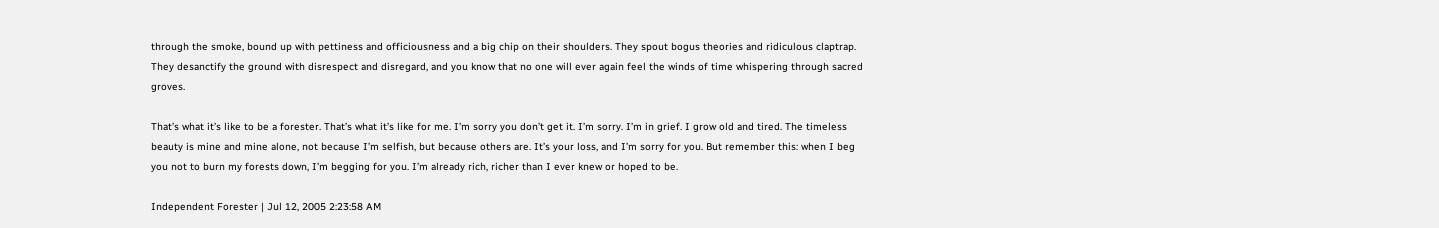through the smoke, bound up with pettiness and officiousness and a big chip on their shoulders. They spout bogus theories and ridiculous claptrap. They desanctify the ground with disrespect and disregard, and you know that no one will ever again feel the winds of time whispering through sacred groves.

That’s what it’s like to be a forester. That’s what it’s like for me. I’m sorry you don’t get it. I’m sorry. I’m in grief. I grow old and tired. The timeless beauty is mine and mine alone, not because I’m selfish, but because others are. It’s your loss, and I’m sorry for you. But remember this: when I beg you not to burn my forests down, I’m begging for you. I’m already rich, richer than I ever knew or hoped to be.

Independent Forester | Jul 12, 2005 2:23:58 AM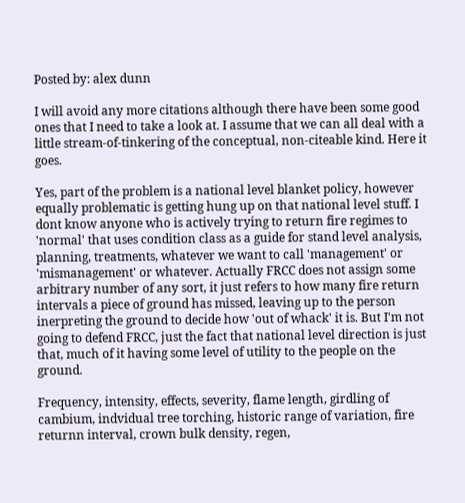Posted by: alex dunn

I will avoid any more citations although there have been some good ones that I need to take a look at. I assume that we can all deal with a little stream-of-tinkering of the conceptual, non-citeable kind. Here it goes.

Yes, part of the problem is a national level blanket policy, however equally problematic is getting hung up on that national level stuff. I dont know anyone who is actively trying to return fire regimes to 'normal' that uses condition class as a guide for stand level analysis, planning, treatments, whatever we want to call 'management' or 'mismanagement' or whatever. Actually FRCC does not assign some arbitrary number of any sort, it just refers to how many fire return intervals a piece of ground has missed, leaving up to the person inerpreting the ground to decide how 'out of whack' it is. But I'm not going to defend FRCC, just the fact that national level direction is just that, much of it having some level of utility to the people on the ground.

Frequency, intensity, effects, severity, flame length, girdling of cambium, indvidual tree torching, historic range of variation, fire returnn interval, crown bulk density, regen,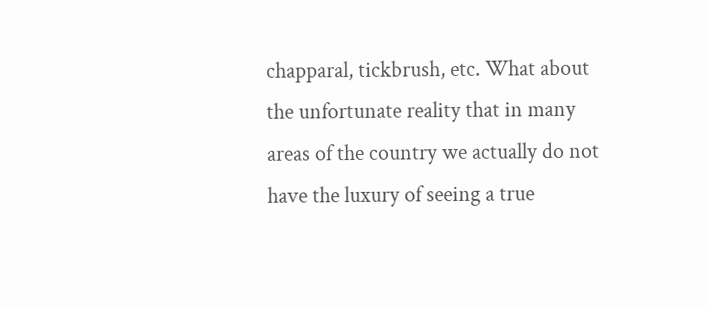chapparal, tickbrush, etc. What about the unfortunate reality that in many areas of the country we actually do not have the luxury of seeing a true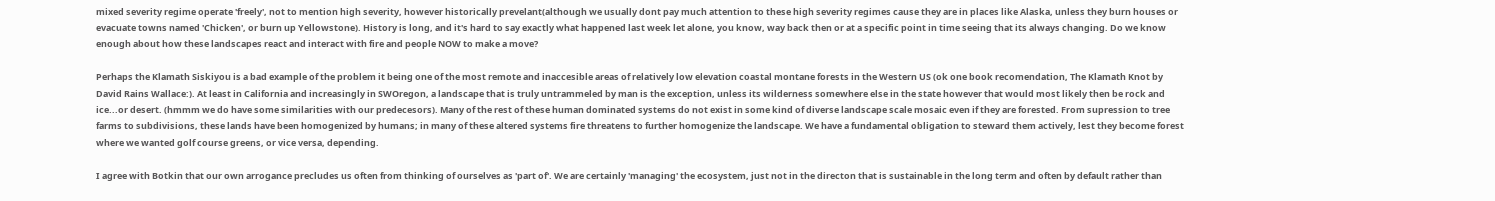mixed severity regime operate 'freely', not to mention high severity, however historically prevelant(although we usually dont pay much attention to these high severity regimes cause they are in places like Alaska, unless they burn houses or evacuate towns named 'Chicken', or burn up Yellowstone). History is long, and it's hard to say exactly what happened last week let alone, you know, way back then or at a specific point in time seeing that its always changing. Do we know enough about how these landscapes react and interact with fire and people NOW to make a move?

Perhaps the Klamath Siskiyou is a bad example of the problem it being one of the most remote and inaccesible areas of relatively low elevation coastal montane forests in the Western US (ok one book recomendation, The Klamath Knot by David Rains Wallace:). At least in California and increasingly in SWOregon, a landscape that is truly untrammeled by man is the exception, unless its wilderness somewhere else in the state however that would most likely then be rock and ice...or desert. (hmmm we do have some similarities with our predecesors). Many of the rest of these human dominated systems do not exist in some kind of diverse landscape scale mosaic even if they are forested. From supression to tree farms to subdivisions, these lands have been homogenized by humans; in many of these altered systems fire threatens to further homogenize the landscape. We have a fundamental obligation to steward them actively, lest they become forest where we wanted golf course greens, or vice versa, depending.

I agree with Botkin that our own arrogance precludes us often from thinking of ourselves as 'part of'. We are certainly 'managing' the ecosystem, just not in the directon that is sustainable in the long term and often by default rather than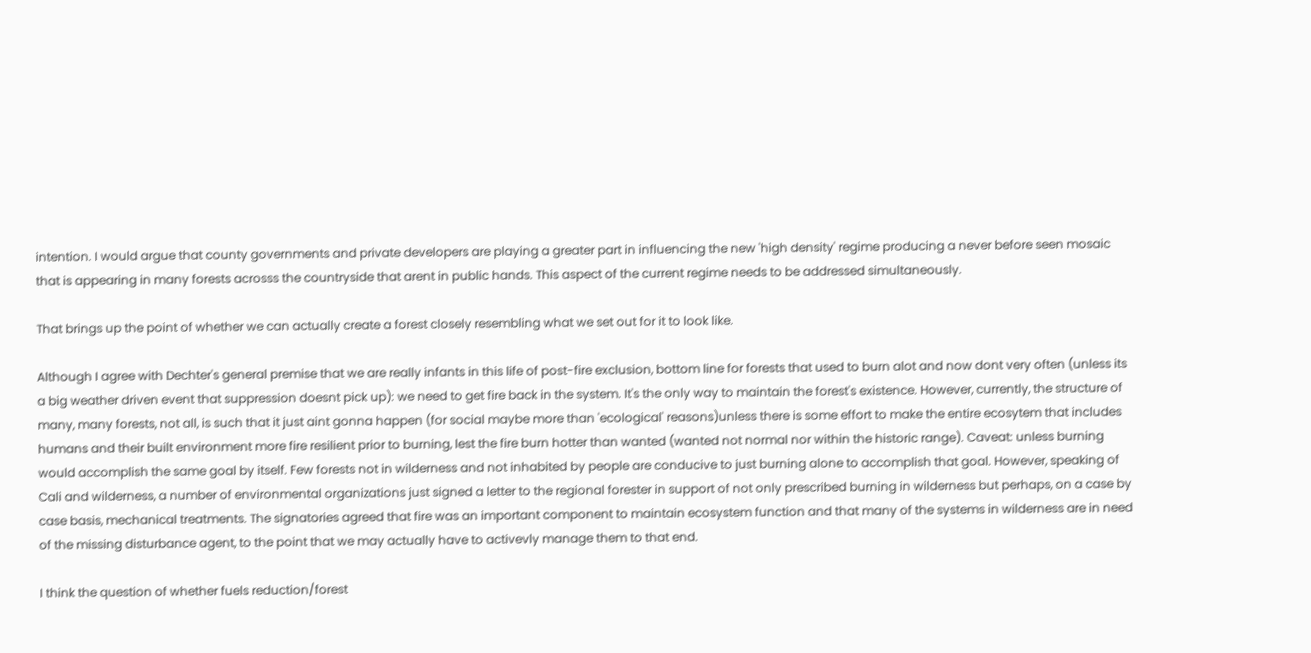intention. I would argue that county governments and private developers are playing a greater part in influencing the new 'high density' regime producing a never before seen mosaic that is appearing in many forests acrosss the countryside that arent in public hands. This aspect of the current regime needs to be addressed simultaneously.

That brings up the point of whether we can actually create a forest closely resembling what we set out for it to look like.

Although I agree with Dechter's general premise that we are really infants in this life of post-fire exclusion, bottom line for forests that used to burn alot and now dont very often (unless its a big weather driven event that suppression doesnt pick up): we need to get fire back in the system. It's the only way to maintain the forest's existence. However, currently, the structure of many, many forests, not all, is such that it just aint gonna happen (for social maybe more than 'ecological' reasons)unless there is some effort to make the entire ecosytem that includes humans and their built environment more fire resilient prior to burning, lest the fire burn hotter than wanted (wanted not normal nor within the historic range). Caveat: unless burning would accomplish the same goal by itself. Few forests not in wilderness and not inhabited by people are conducive to just burning alone to accomplish that goal. However, speaking of Cali and wilderness, a number of environmental organizations just signed a letter to the regional forester in support of not only prescribed burning in wilderness but perhaps, on a case by case basis, mechanical treatments. The signatories agreed that fire was an important component to maintain ecosystem function and that many of the systems in wilderness are in need of the missing disturbance agent, to the point that we may actually have to activevly manage them to that end.

I think the question of whether fuels reduction/forest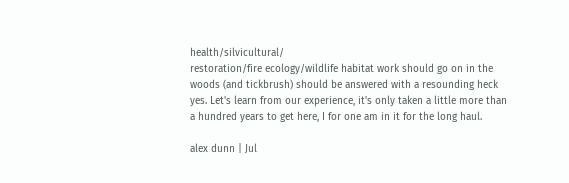health/silvicultural/
restoration/fire ecology/wildlife habitat work should go on in the woods (and tickbrush) should be answered with a resounding heck yes. Let's learn from our experience, it's only taken a little more than a hundred years to get here, I for one am in it for the long haul.

alex dunn | Jul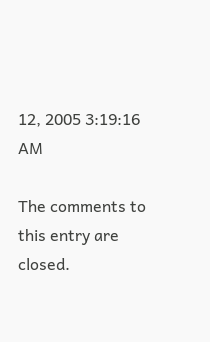12, 2005 3:19:16 AM

The comments to this entry are closed.